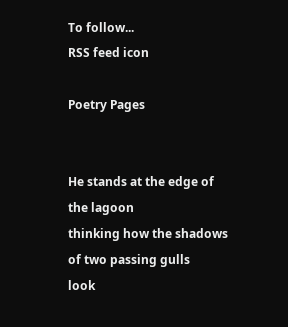To follow...
RSS feed icon

Poetry Pages


He stands at the edge of the lagoon
thinking how the shadows of two passing gulls
look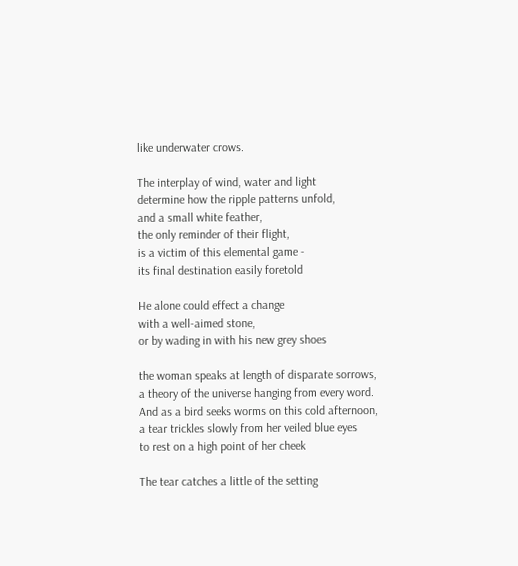like underwater crows.

The interplay of wind, water and light
determine how the ripple patterns unfold,
and a small white feather,
the only reminder of their flight,
is a victim of this elemental game -
its final destination easily foretold

He alone could effect a change
with a well-aimed stone,
or by wading in with his new grey shoes

the woman speaks at length of disparate sorrows,
a theory of the universe hanging from every word.
And as a bird seeks worms on this cold afternoon,
a tear trickles slowly from her veiled blue eyes
to rest on a high point of her cheek

The tear catches a little of the setting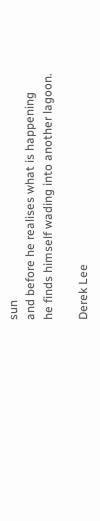sun
and before he realises what is happening
he finds himself wading into another lagoon.

Derek Lee